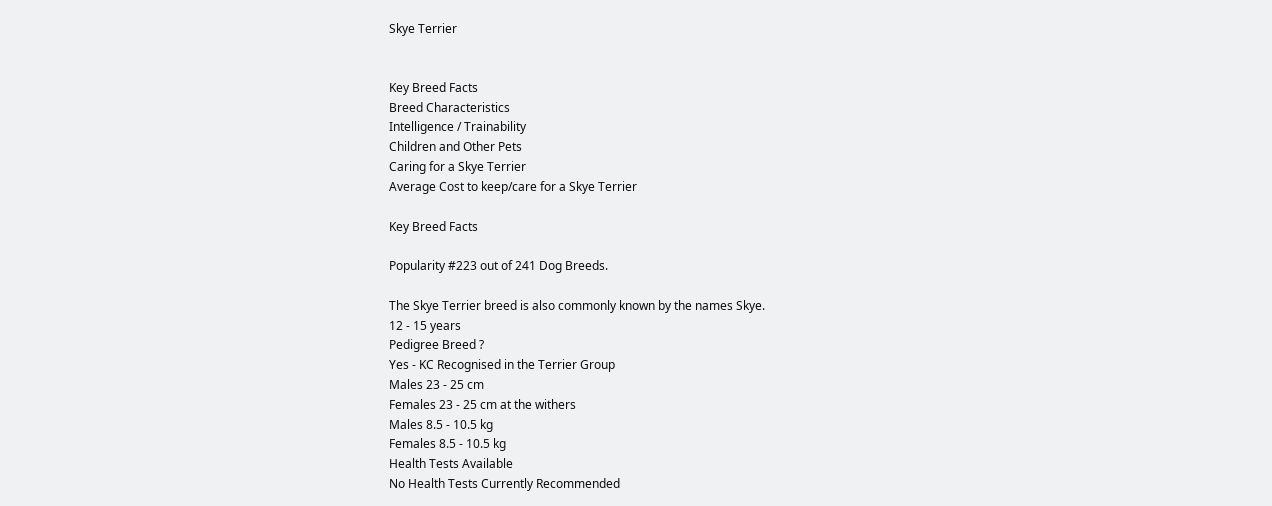Skye Terrier


Key Breed Facts
Breed Characteristics
Intelligence / Trainability
Children and Other Pets
Caring for a Skye Terrier
Average Cost to keep/care for a Skye Terrier

Key Breed Facts

Popularity #223 out of 241 Dog Breeds.

The Skye Terrier breed is also commonly known by the names Skye.
12 - 15 years
Pedigree Breed ?
Yes - KC Recognised in the Terrier Group
Males 23 - 25 cm
Females 23 - 25 cm at the withers
Males 8.5 - 10.5 kg
Females 8.5 - 10.5 kg
Health Tests Available
No Health Tests Currently Recommended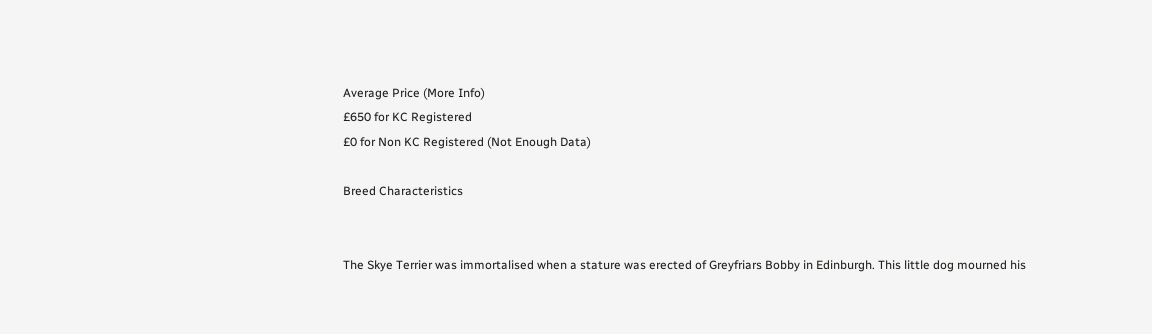Average Price (More Info)
£650 for KC Registered
£0 for Non KC Registered (Not Enough Data)

Breed Characteristics


The Skye Terrier was immortalised when a stature was erected of Greyfriars Bobby in Edinburgh. This little dog mourned his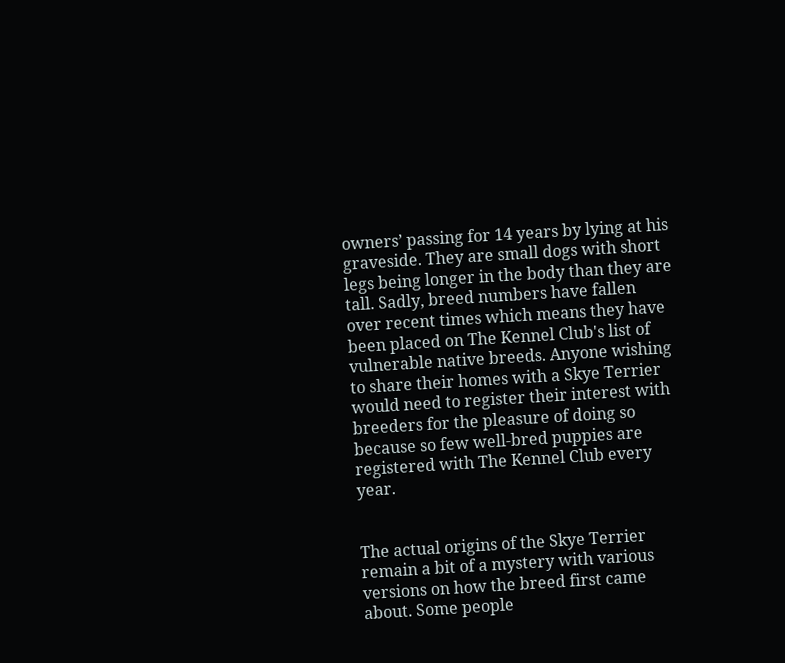owners’ passing for 14 years by lying at his graveside. They are small dogs with short legs being longer in the body than they are tall. Sadly, breed numbers have fallen over recent times which means they have been placed on The Kennel Club's list of vulnerable native breeds. Anyone wishing to share their homes with a Skye Terrier would need to register their interest with breeders for the pleasure of doing so because so few well-bred puppies are registered with The Kennel Club every year.


The actual origins of the Skye Terrier remain a bit of a mystery with various versions on how the breed first came about. Some people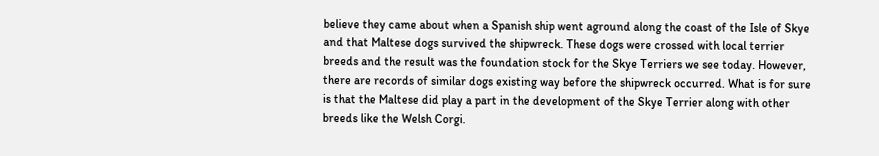believe they came about when a Spanish ship went aground along the coast of the Isle of Skye and that Maltese dogs survived the shipwreck. These dogs were crossed with local terrier breeds and the result was the foundation stock for the Skye Terriers we see today. However, there are records of similar dogs existing way before the shipwreck occurred. What is for sure is that the Maltese did play a part in the development of the Skye Terrier along with other breeds like the Welsh Corgi.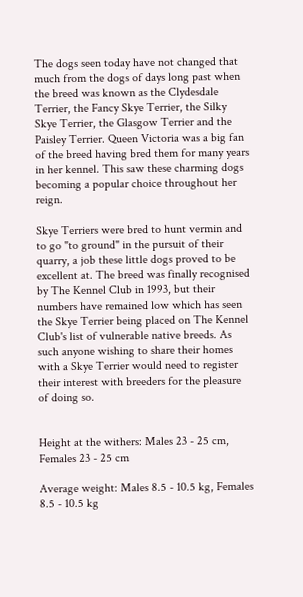The dogs seen today have not changed that much from the dogs of days long past when the breed was known as the Clydesdale Terrier, the Fancy Skye Terrier, the Silky Skye Terrier, the Glasgow Terrier and the Paisley Terrier. Queen Victoria was a big fan of the breed having bred them for many years in her kennel. This saw these charming dogs becoming a popular choice throughout her reign.

Skye Terriers were bred to hunt vermin and to go "to ground" in the pursuit of their quarry, a job these little dogs proved to be excellent at. The breed was finally recognised by The Kennel Club in 1993, but their numbers have remained low which has seen the Skye Terrier being placed on The Kennel Club's list of vulnerable native breeds. As such anyone wishing to share their homes with a Skye Terrier would need to register their interest with breeders for the pleasure of doing so.


Height at the withers: Males 23 - 25 cm, Females 23 - 25 cm

Average weight: Males 8.5 - 10.5 kg, Females 8.5 - 10.5 kg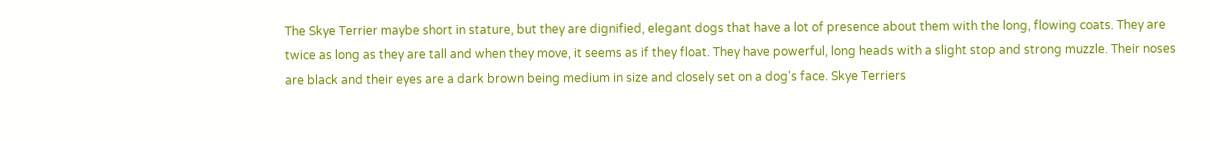The Skye Terrier maybe short in stature, but they are dignified, elegant dogs that have a lot of presence about them with the long, flowing coats. They are twice as long as they are tall and when they move, it seems as if they float. They have powerful, long heads with a slight stop and strong muzzle. Their noses are black and their eyes are a dark brown being medium in size and closely set on a dog's face. Skye Terriers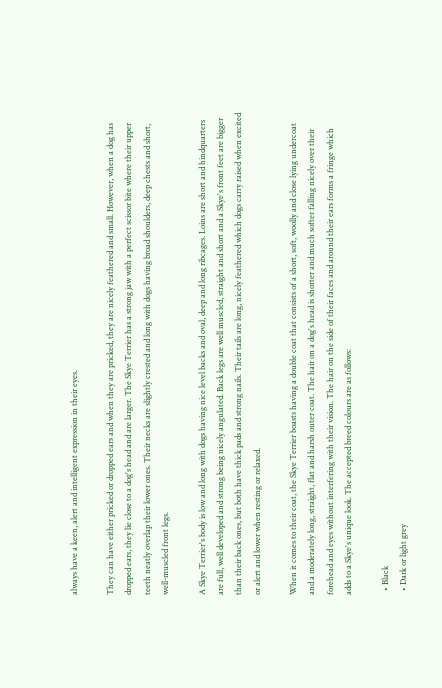always have a keen, alert and intelligent expression in their eyes.

They can have either pricked or dropped ears and when they are pricked, they are nicely feathered and small. However, when a dog has dropped ears, they lie close to a dog's head and are larger. The Skye Terrier has a strong jaw with a perfect scissor bite where their upper teeth neatly overlap their lower ones. Their necks are slightly crested and long with dogs having broad shoulders, deep chests and short, well-muscled front legs.

A Skye Terrier's body is low and long with dogs having nice level backs and oval, deep and long ribcages. Loins are short and hindquarters are full, well developed and strong being nicely angulated. Back legs are well muscled, straight and short and a Skye's front feet are bigger than their back ones, but both have thick pads and strong nails. Their tails are long, nicely feathered which dogs carry raised when excited or alert and lower when resting or relaxed.

When it comes to their coat, the Skye Terrier boasts having a double coat that consists of a short, soft, woolly and close lying undercoat and a moderately long, straight, flat and harsh outer coat. The hair on a dog's head is shorter and much softer falling nicely over their forehead and eyes without interfering with their vision. The hair on the side of their faces and around their ears forms a fringe which adds to a Skye's unique look. The accepted breed colours are as follows:

  • Black
  • Dark or light grey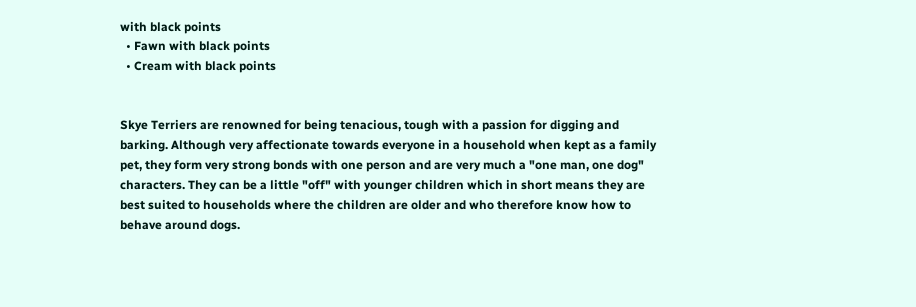with black points
  • Fawn with black points
  • Cream with black points


Skye Terriers are renowned for being tenacious, tough with a passion for digging and barking. Although very affectionate towards everyone in a household when kept as a family pet, they form very strong bonds with one person and are very much a "one man, one dog" characters. They can be a little "off" with younger children which in short means they are best suited to households where the children are older and who therefore know how to behave around dogs.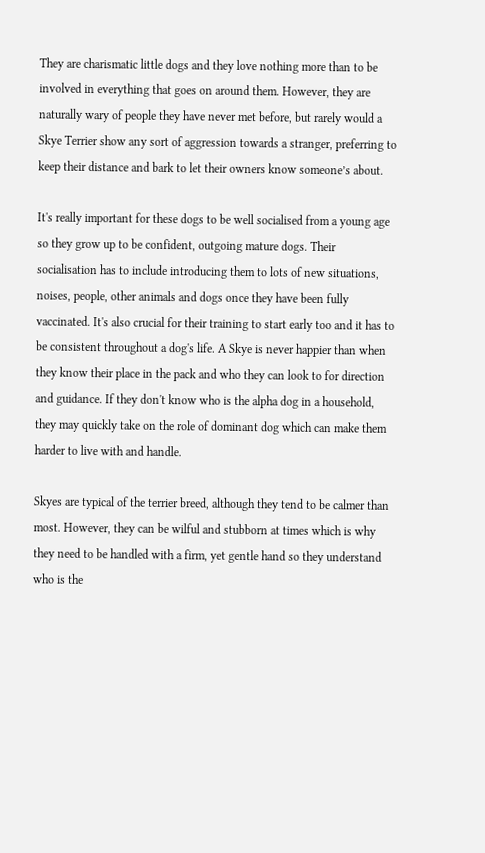They are charismatic little dogs and they love nothing more than to be involved in everything that goes on around them. However, they are naturally wary of people they have never met before, but rarely would a Skye Terrier show any sort of aggression towards a stranger, preferring to keep their distance and bark to let their owners know someone’s about.

It's really important for these dogs to be well socialised from a young age so they grow up to be confident, outgoing mature dogs. Their socialisation has to include introducing them to lots of new situations, noises, people, other animals and dogs once they have been fully vaccinated. It's also crucial for their training to start early too and it has to be consistent throughout a dog's life. A Skye is never happier than when they know their place in the pack and who they can look to for direction and guidance. If they don't know who is the alpha dog in a household, they may quickly take on the role of dominant dog which can make them harder to live with and handle.

Skyes are typical of the terrier breed, although they tend to be calmer than most. However, they can be wilful and stubborn at times which is why they need to be handled with a firm, yet gentle hand so they understand who is the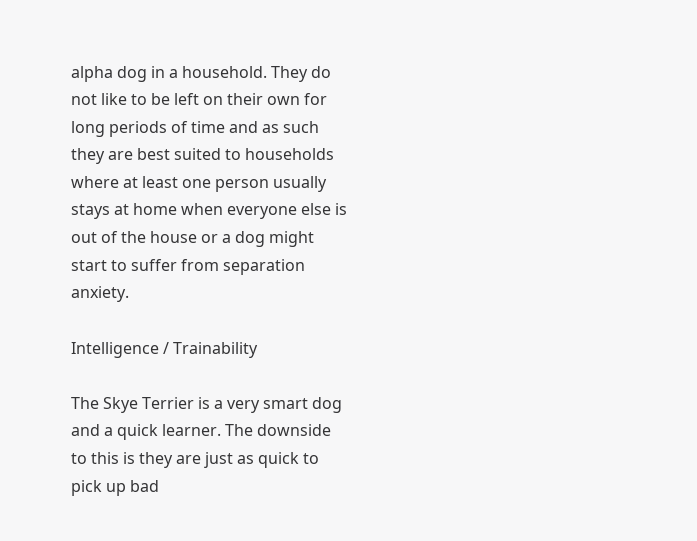alpha dog in a household. They do not like to be left on their own for long periods of time and as such they are best suited to households where at least one person usually stays at home when everyone else is out of the house or a dog might start to suffer from separation anxiety.

Intelligence / Trainability

The Skye Terrier is a very smart dog and a quick learner. The downside to this is they are just as quick to pick up bad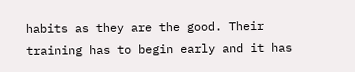habits as they are the good. Their training has to begin early and it has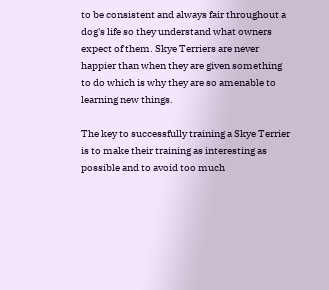to be consistent and always fair throughout a dog's life so they understand what owners expect of them. Skye Terriers are never happier than when they are given something to do which is why they are so amenable to learning new things.

The key to successfully training a Skye Terrier is to make their training as interesting as possible and to avoid too much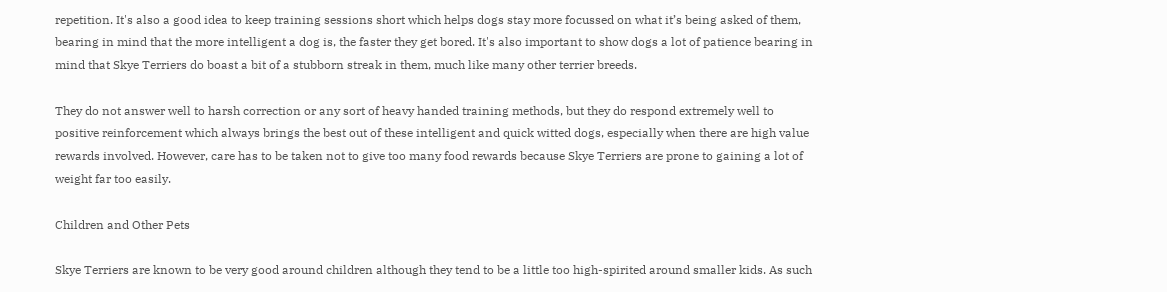repetition. It's also a good idea to keep training sessions short which helps dogs stay more focussed on what it’s being asked of them, bearing in mind that the more intelligent a dog is, the faster they get bored. It's also important to show dogs a lot of patience bearing in mind that Skye Terriers do boast a bit of a stubborn streak in them, much like many other terrier breeds.

They do not answer well to harsh correction or any sort of heavy handed training methods, but they do respond extremely well to positive reinforcement which always brings the best out of these intelligent and quick witted dogs, especially when there are high value rewards involved. However, care has to be taken not to give too many food rewards because Skye Terriers are prone to gaining a lot of weight far too easily.

Children and Other Pets

Skye Terriers are known to be very good around children although they tend to be a little too high-spirited around smaller kids. As such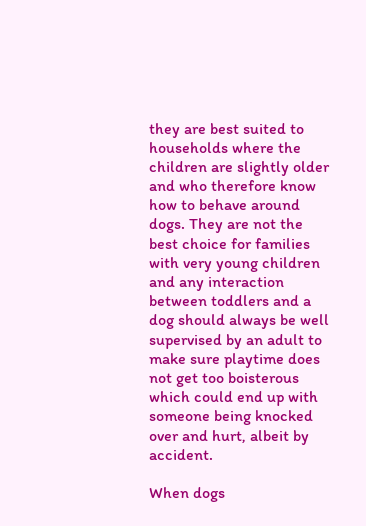they are best suited to households where the children are slightly older and who therefore know how to behave around dogs. They are not the best choice for families with very young children and any interaction between toddlers and a dog should always be well supervised by an adult to make sure playtime does not get too boisterous which could end up with someone being knocked over and hurt, albeit by accident.

When dogs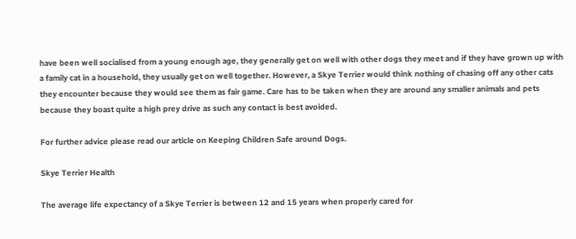have been well socialised from a young enough age, they generally get on well with other dogs they meet and if they have grown up with a family cat in a household, they usually get on well together. However, a Skye Terrier would think nothing of chasing off any other cats they encounter because they would see them as fair game. Care has to be taken when they are around any smaller animals and pets because they boast quite a high prey drive as such any contact is best avoided.

For further advice please read our article on Keeping Children Safe around Dogs.

Skye Terrier Health

The average life expectancy of a Skye Terrier is between 12 and 15 years when properly cared for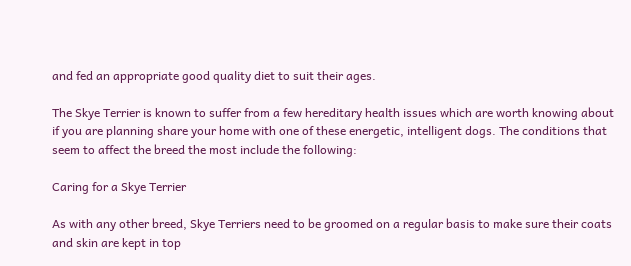and fed an appropriate good quality diet to suit their ages.

The Skye Terrier is known to suffer from a few hereditary health issues which are worth knowing about if you are planning share your home with one of these energetic, intelligent dogs. The conditions that seem to affect the breed the most include the following:

Caring for a Skye Terrier

As with any other breed, Skye Terriers need to be groomed on a regular basis to make sure their coats and skin are kept in top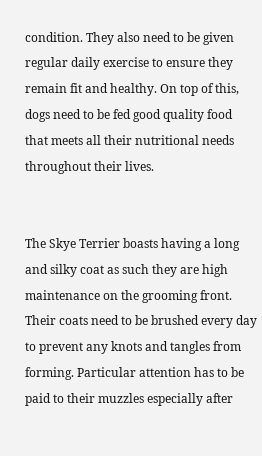condition. They also need to be given regular daily exercise to ensure they remain fit and healthy. On top of this, dogs need to be fed good quality food that meets all their nutritional needs throughout their lives.


The Skye Terrier boasts having a long and silky coat as such they are high maintenance on the grooming front. Their coats need to be brushed every day to prevent any knots and tangles from forming. Particular attention has to be paid to their muzzles especially after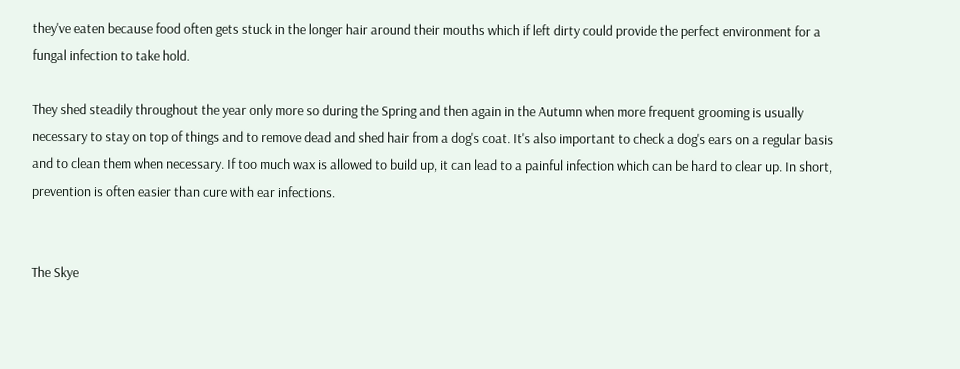they've eaten because food often gets stuck in the longer hair around their mouths which if left dirty could provide the perfect environment for a fungal infection to take hold.

They shed steadily throughout the year only more so during the Spring and then again in the Autumn when more frequent grooming is usually necessary to stay on top of things and to remove dead and shed hair from a dog's coat. It's also important to check a dog's ears on a regular basis and to clean them when necessary. If too much wax is allowed to build up, it can lead to a painful infection which can be hard to clear up. In short, prevention is often easier than cure with ear infections.


The Skye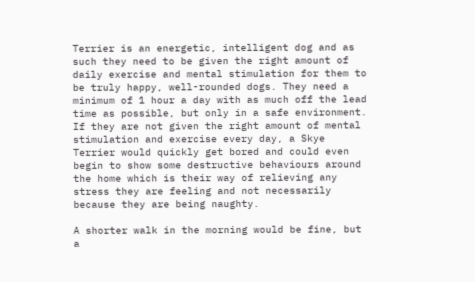Terrier is an energetic, intelligent dog and as such they need to be given the right amount of daily exercise and mental stimulation for them to be truly happy, well-rounded dogs. They need a minimum of 1 hour a day with as much off the lead time as possible, but only in a safe environment. If they are not given the right amount of mental stimulation and exercise every day, a Skye Terrier would quickly get bored and could even begin to show some destructive behaviours around the home which is their way of relieving any stress they are feeling and not necessarily because they are being naughty.

A shorter walk in the morning would be fine, but a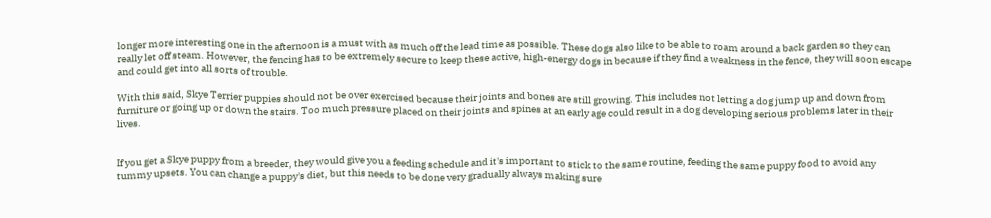longer more interesting one in the afternoon is a must with as much off the lead time as possible. These dogs also like to be able to roam around a back garden so they can really let off steam. However, the fencing has to be extremely secure to keep these active, high-energy dogs in because if they find a weakness in the fence, they will soon escape and could get into all sorts of trouble.

With this said, Skye Terrier puppies should not be over exercised because their joints and bones are still growing. This includes not letting a dog jump up and down from furniture or going up or down the stairs. Too much pressure placed on their joints and spines at an early age could result in a dog developing serious problems later in their lives.


If you get a Skye puppy from a breeder, they would give you a feeding schedule and it's important to stick to the same routine, feeding the same puppy food to avoid any tummy upsets. You can change a puppy's diet, but this needs to be done very gradually always making sure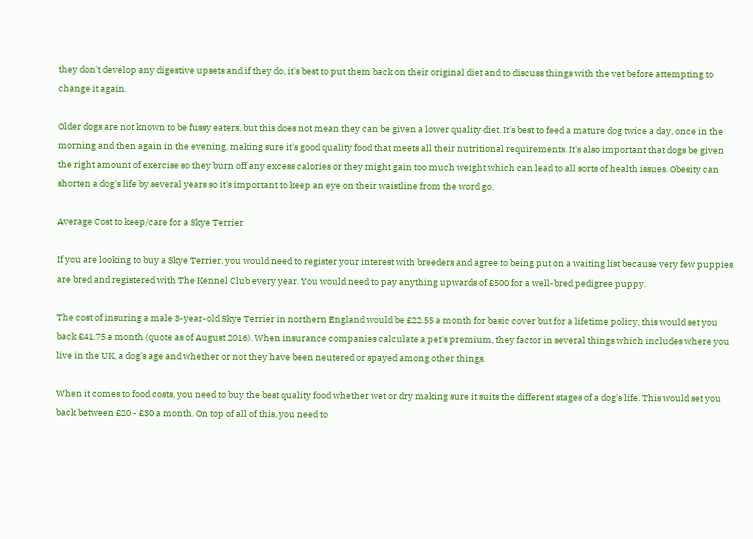they don't develop any digestive upsets and if they do, it's best to put them back on their original diet and to discuss things with the vet before attempting to change it again.

Older dogs are not known to be fussy eaters, but this does not mean they can be given a lower quality diet. It's best to feed a mature dog twice a day, once in the morning and then again in the evening, making sure it's good quality food that meets all their nutritional requirements. It's also important that dogs be given the right amount of exercise so they burn off any excess calories or they might gain too much weight which can lead to all sorts of health issues. Obesity can shorten a dog's life by several years so it's important to keep an eye on their waistline from the word go.

Average Cost to keep/care for a Skye Terrier

If you are looking to buy a Skye Terrier, you would need to register your interest with breeders and agree to being put on a waiting list because very few puppies are bred and registered with The Kennel Club every year. You would need to pay anything upwards of £500 for a well-bred pedigree puppy.

The cost of insuring a male 3-year-old Skye Terrier in northern England would be £22.55 a month for basic cover but for a lifetime policy, this would set you back £41.75 a month (quote as of August 2016). When insurance companies calculate a pet's premium, they factor in several things which includes where you live in the UK, a dog's age and whether or not they have been neutered or spayed among other things.

When it comes to food costs, you need to buy the best quality food whether wet or dry making sure it suits the different stages of a dog’s life. This would set you back between £20 - £30 a month. On top of all of this, you need to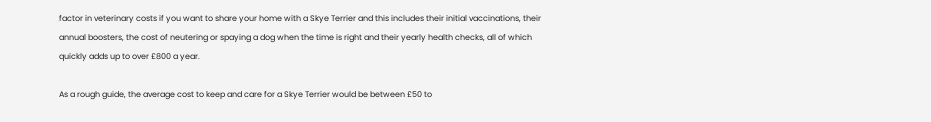factor in veterinary costs if you want to share your home with a Skye Terrier and this includes their initial vaccinations, their annual boosters, the cost of neutering or spaying a dog when the time is right and their yearly health checks, all of which quickly adds up to over £800 a year.

As a rough guide, the average cost to keep and care for a Skye Terrier would be between £50 to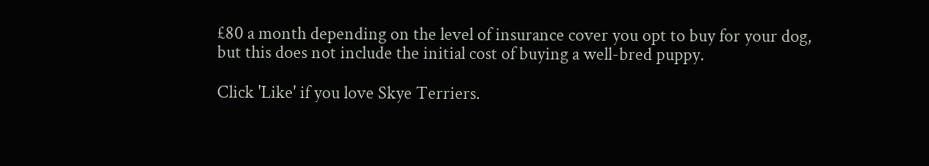£80 a month depending on the level of insurance cover you opt to buy for your dog, but this does not include the initial cost of buying a well-bred puppy.

Click 'Like' if you love Skye Terriers.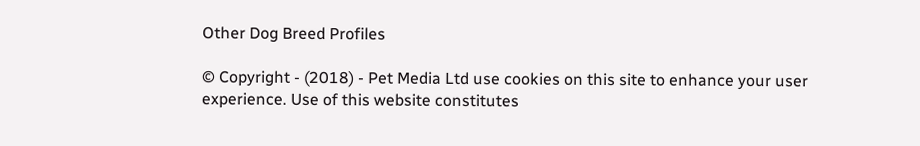Other Dog Breed Profiles

© Copyright - (2018) - Pet Media Ltd use cookies on this site to enhance your user experience. Use of this website constitutes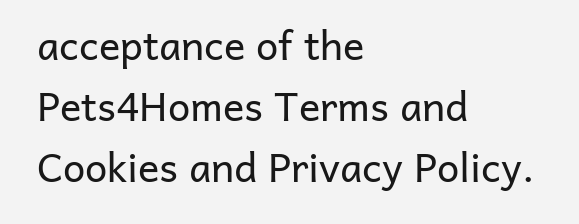acceptance of the Pets4Homes Terms and Cookies and Privacy Policy.